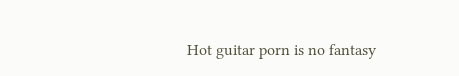Hot guitar porn is no fantasy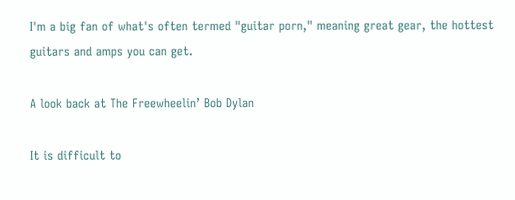I'm a big fan of what's often termed "guitar porn," meaning great gear, the hottest guitars and amps you can get.

A look back at The Freewheelin’ Bob Dylan

It is difficult to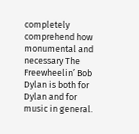completely comprehend how monumental and necessary The Freewheelin’ Bob Dylan is both for Dylan and for music in general.